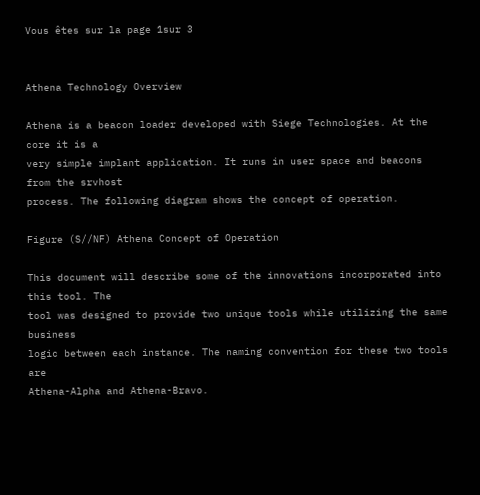Vous êtes sur la page 1sur 3


Athena Technology Overview

Athena is a beacon loader developed with Siege Technologies. At the core it is a
very simple implant application. It runs in user space and beacons from the srvhost
process. The following diagram shows the concept of operation.

Figure (S//NF) Athena Concept of Operation

This document will describe some of the innovations incorporated into this tool. The
tool was designed to provide two unique tools while utilizing the same business
logic between each instance. The naming convention for these two tools are
Athena-Alpha and Athena-Bravo.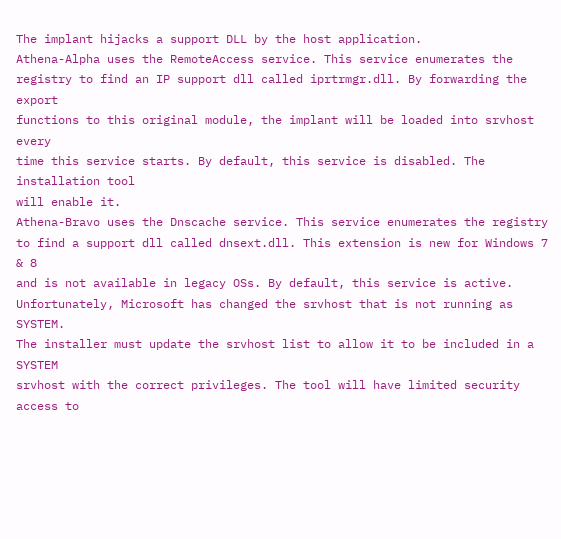The implant hijacks a support DLL by the host application.
Athena-Alpha uses the RemoteAccess service. This service enumerates the
registry to find an IP support dll called iprtrmgr.dll. By forwarding the export
functions to this original module, the implant will be loaded into srvhost every
time this service starts. By default, this service is disabled. The installation tool
will enable it.
Athena-Bravo uses the Dnscache service. This service enumerates the registry
to find a support dll called dnsext.dll. This extension is new for Windows 7 & 8
and is not available in legacy OSs. By default, this service is active.
Unfortunately, Microsoft has changed the srvhost that is not running as SYSTEM.
The installer must update the srvhost list to allow it to be included in a SYSTEM
srvhost with the correct privileges. The tool will have limited security access to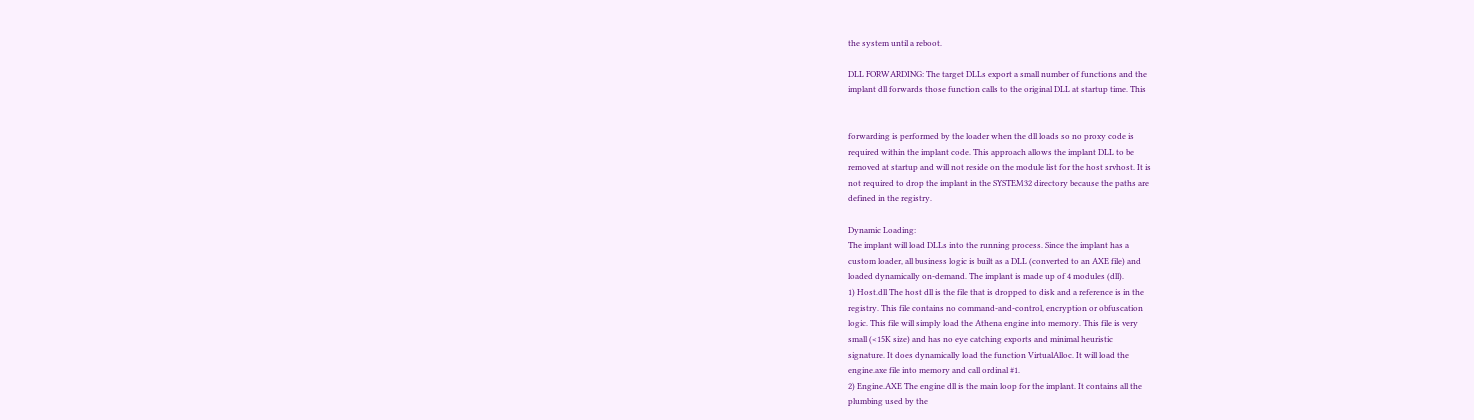the system until a reboot.

DLL FORWARDING: The target DLLs export a small number of functions and the
implant dll forwards those function calls to the original DLL at startup time. This


forwarding is performed by the loader when the dll loads so no proxy code is
required within the implant code. This approach allows the implant DLL to be
removed at startup and will not reside on the module list for the host srvhost. It is
not required to drop the implant in the SYSTEM32 directory because the paths are
defined in the registry.

Dynamic Loading:
The implant will load DLLs into the running process. Since the implant has a
custom loader, all business logic is built as a DLL (converted to an AXE file) and
loaded dynamically on-demand. The implant is made up of 4 modules (dll).
1) Host.dll The host dll is the file that is dropped to disk and a reference is in the
registry. This file contains no command-and-control, encryption or obfuscation
logic. This file will simply load the Athena engine into memory. This file is very
small (<15K size) and has no eye catching exports and minimal heuristic
signature. It does dynamically load the function VirtualAlloc. It will load the
engine.axe file into memory and call ordinal #1.
2) Engine.AXE The engine dll is the main loop for the implant. It contains all the
plumbing used by the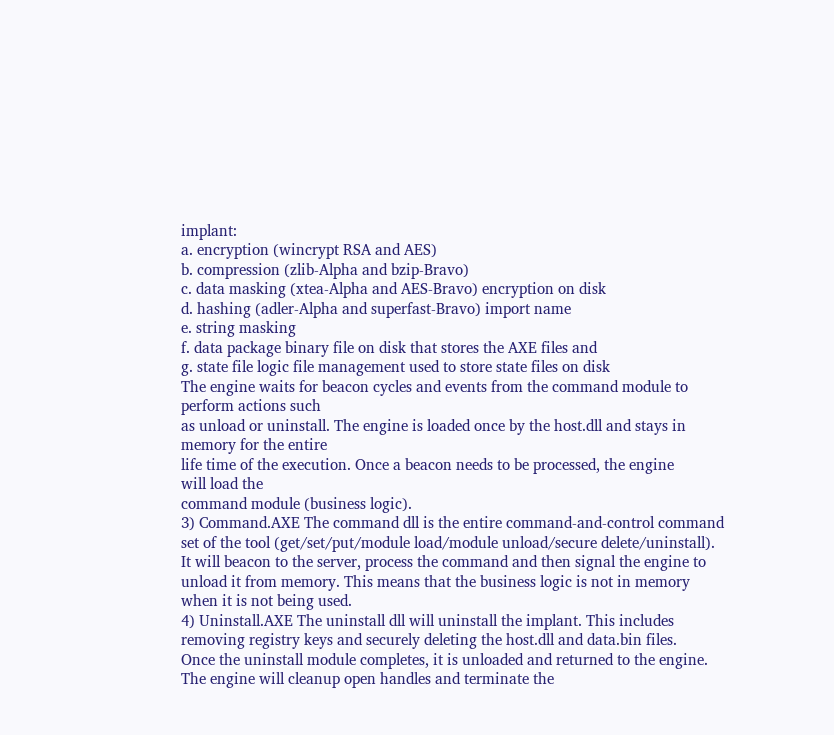implant:
a. encryption (wincrypt RSA and AES)
b. compression (zlib-Alpha and bzip-Bravo)
c. data masking (xtea-Alpha and AES-Bravo) encryption on disk
d. hashing (adler-Alpha and superfast-Bravo) import name
e. string masking
f. data package binary file on disk that stores the AXE files and
g. state file logic file management used to store state files on disk
The engine waits for beacon cycles and events from the command module to
perform actions such
as unload or uninstall. The engine is loaded once by the host.dll and stays in
memory for the entire
life time of the execution. Once a beacon needs to be processed, the engine
will load the
command module (business logic).
3) Command.AXE The command dll is the entire command-and-control command
set of the tool (get/set/put/module load/module unload/secure delete/uninstall).
It will beacon to the server, process the command and then signal the engine to
unload it from memory. This means that the business logic is not in memory
when it is not being used.
4) Uninstall.AXE The uninstall dll will uninstall the implant. This includes
removing registry keys and securely deleting the host.dll and data.bin files.
Once the uninstall module completes, it is unloaded and returned to the engine.
The engine will cleanup open handles and terminate the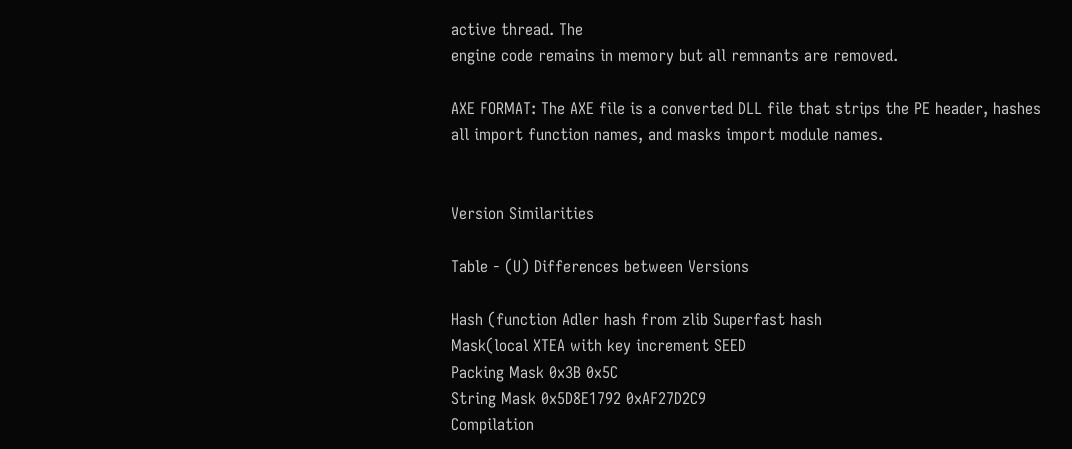active thread. The
engine code remains in memory but all remnants are removed.

AXE FORMAT: The AXE file is a converted DLL file that strips the PE header, hashes
all import function names, and masks import module names.


Version Similarities

Table - (U) Differences between Versions

Hash (function Adler hash from zlib Superfast hash
Mask(local XTEA with key increment SEED
Packing Mask 0x3B 0x5C
String Mask 0x5D8E1792 0xAF27D2C9
Compilation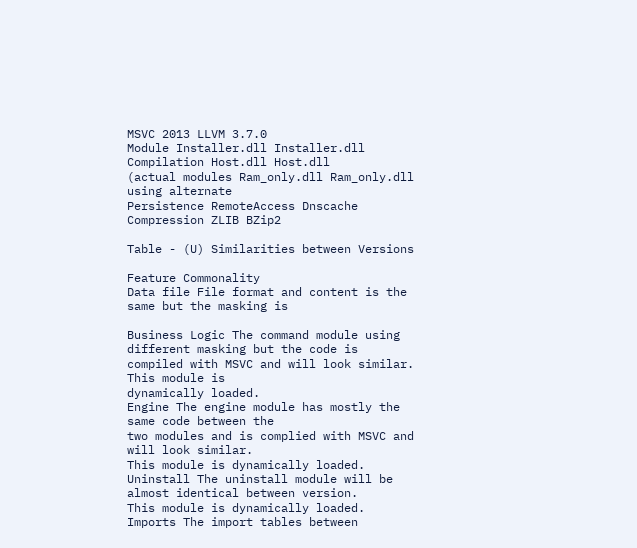MSVC 2013 LLVM 3.7.0
Module Installer.dll Installer.dll
Compilation Host.dll Host.dll
(actual modules Ram_only.dll Ram_only.dll
using alternate
Persistence RemoteAccess Dnscache
Compression ZLIB BZip2

Table - (U) Similarities between Versions

Feature Commonality
Data file File format and content is the same but the masking is

Business Logic The command module using different masking but the code is
compiled with MSVC and will look similar. This module is
dynamically loaded.
Engine The engine module has mostly the same code between the
two modules and is complied with MSVC and will look similar.
This module is dynamically loaded.
Uninstall The uninstall module will be almost identical between version.
This module is dynamically loaded.
Imports The import tables between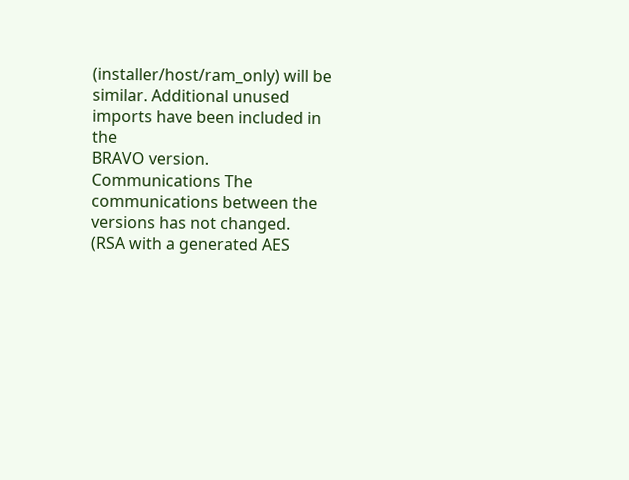(installer/host/ram_only) will be
similar. Additional unused imports have been included in the
BRAVO version.
Communications The communications between the versions has not changed.
(RSA with a generated AES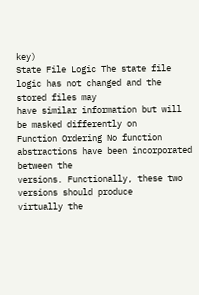key)
State File Logic The state file logic has not changed and the stored files may
have similar information but will be masked differently on
Function Ordering No function abstractions have been incorporated between the
versions. Functionally, these two versions should produce
virtually the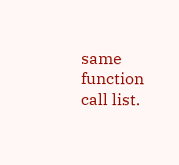same function call list.